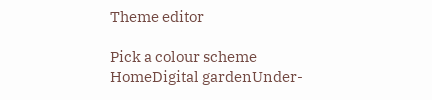Theme editor

Pick a colour scheme
HomeDigital gardenUnder-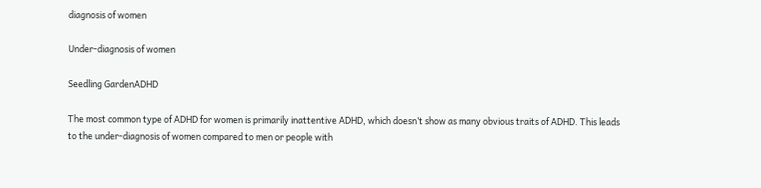diagnosis of women

Under-diagnosis of women

Seedling GardenADHD

The most common type of ADHD for women is primarily inattentive ADHD, which doesn’t show as many obvious traits of ADHD. This leads to the under-diagnosis of women compared to men or people with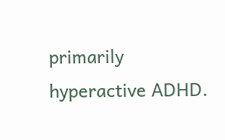primarily hyperactive ADHD.